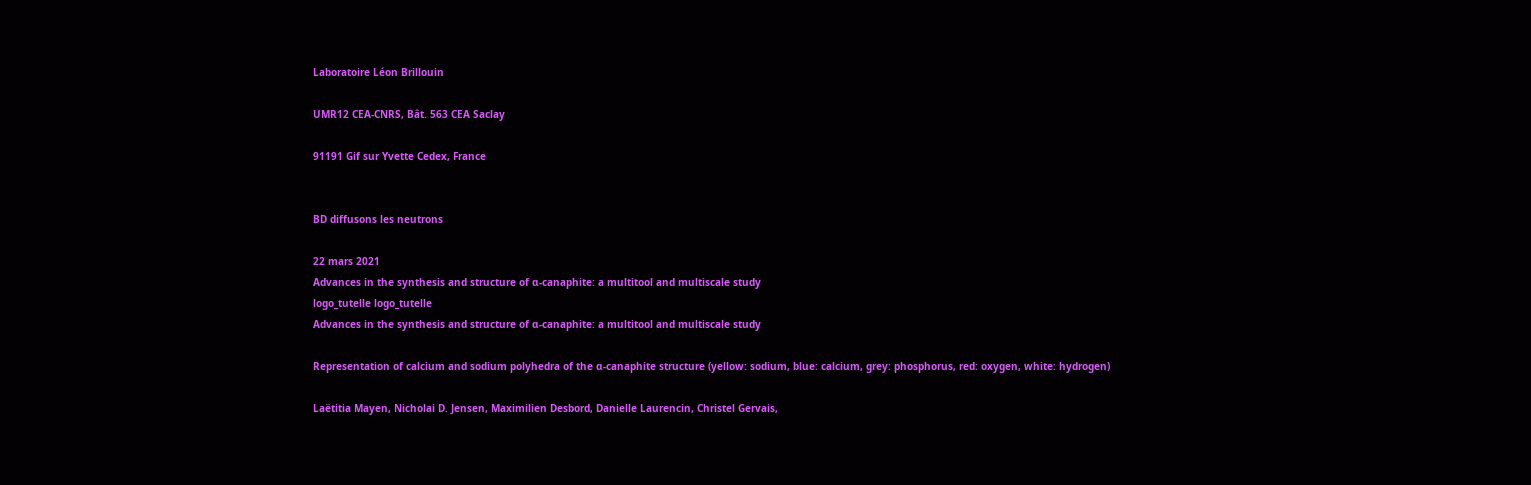Laboratoire Léon Brillouin

UMR12 CEA-CNRS, Bât. 563 CEA Saclay

91191 Gif sur Yvette Cedex, France


BD diffusons les neutrons

22 mars 2021
Advances in the synthesis and structure of α-canaphite: a multitool and multiscale study
logo_tutelle logo_tutelle
Advances in the synthesis and structure of α-canaphite: a multitool and multiscale study

Representation of calcium and sodium polyhedra of the α-canaphite structure (yellow: sodium, blue: calcium, grey: phosphorus, red: oxygen, white: hydrogen)

Laëtitia Mayen, Nicholai D. Jensen, Maximilien Desbord, Danielle Laurencin, Christel Gervais,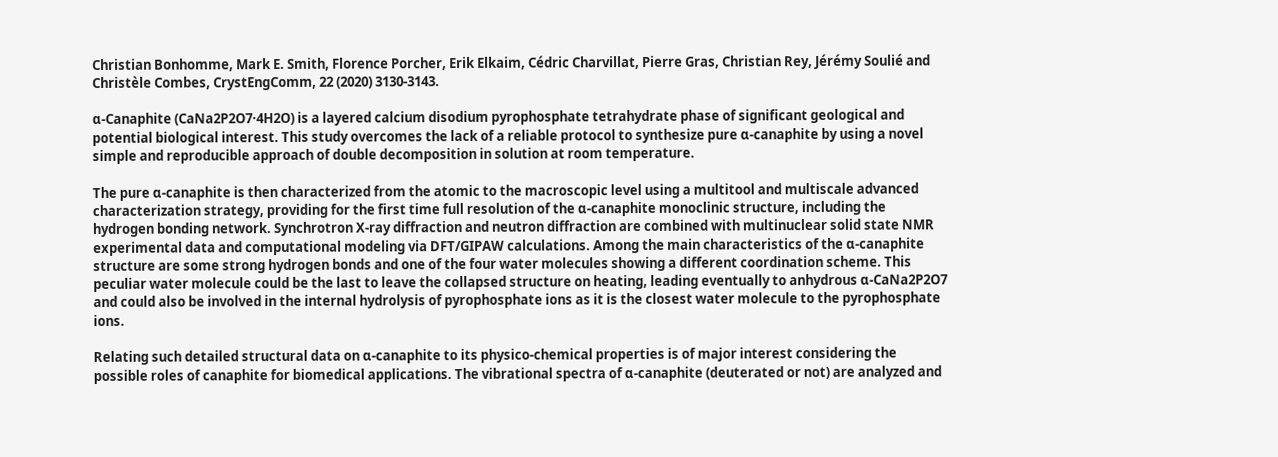Christian Bonhomme, Mark E. Smith, Florence Porcher, Erik Elkaim, Cédric Charvillat, Pierre Gras, Christian Rey, Jérémy Soulié and Christèle Combes, CrystEngComm, 22 (2020) 3130-3143.

α-Canaphite (CaNa2P2O7·4H2O) is a layered calcium disodium pyrophosphate tetrahydrate phase of significant geological and potential biological interest. This study overcomes the lack of a reliable protocol to synthesize pure α-canaphite by using a novel simple and reproducible approach of double decomposition in solution at room temperature.

The pure α-canaphite is then characterized from the atomic to the macroscopic level using a multitool and multiscale advanced characterization strategy, providing for the first time full resolution of the α-canaphite monoclinic structure, including the hydrogen bonding network. Synchrotron X-ray diffraction and neutron diffraction are combined with multinuclear solid state NMR experimental data and computational modeling via DFT/GIPAW calculations. Among the main characteristics of the α-canaphite structure are some strong hydrogen bonds and one of the four water molecules showing a different coordination scheme. This peculiar water molecule could be the last to leave the collapsed structure on heating, leading eventually to anhydrous α-CaNa2P2O7 and could also be involved in the internal hydrolysis of pyrophosphate ions as it is the closest water molecule to the pyrophosphate ions.

Relating such detailed structural data on α-canaphite to its physico-chemical properties is of major interest considering the possible roles of canaphite for biomedical applications. The vibrational spectra of α-canaphite (deuterated or not) are analyzed and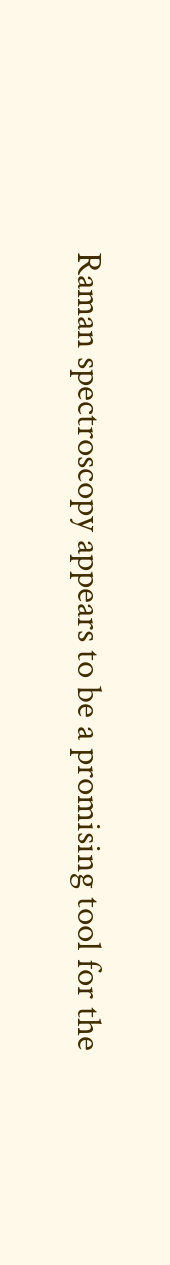Raman spectroscopy appears to be a promising tool for the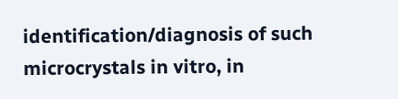identification/diagnosis of such microcrystals in vitro, in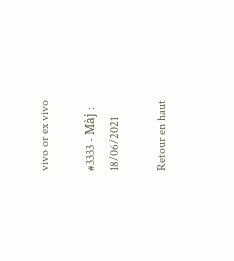vivo or ex vivo

#3333 - Màj : 18/06/2021

Retour en haut